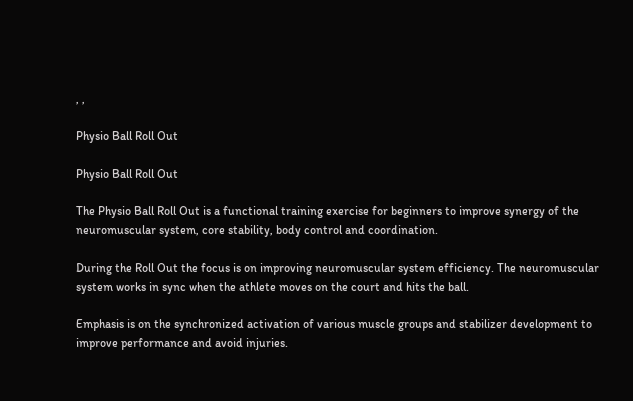, ,

Physio Ball Roll Out

Physio Ball Roll Out

The Physio Ball Roll Out is a functional training exercise for beginners to improve synergy of the neuromuscular system, core stability, body control and coordination.

During the Roll Out the focus is on improving neuromuscular system efficiency. The neuromuscular system works in sync when the athlete moves on the court and hits the ball.

Emphasis is on the synchronized activation of various muscle groups and stabilizer development to improve performance and avoid injuries.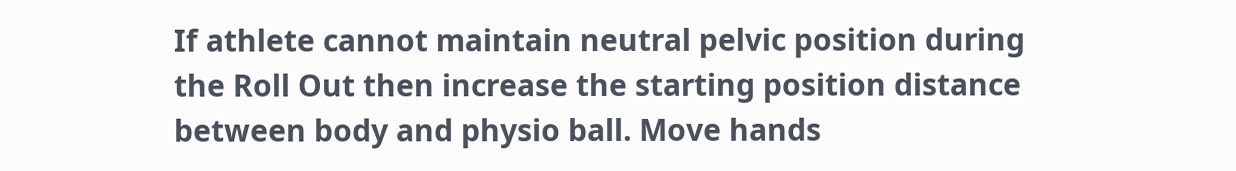If athlete cannot maintain neutral pelvic position during the Roll Out then increase the starting position distance between body and physio ball. Move hands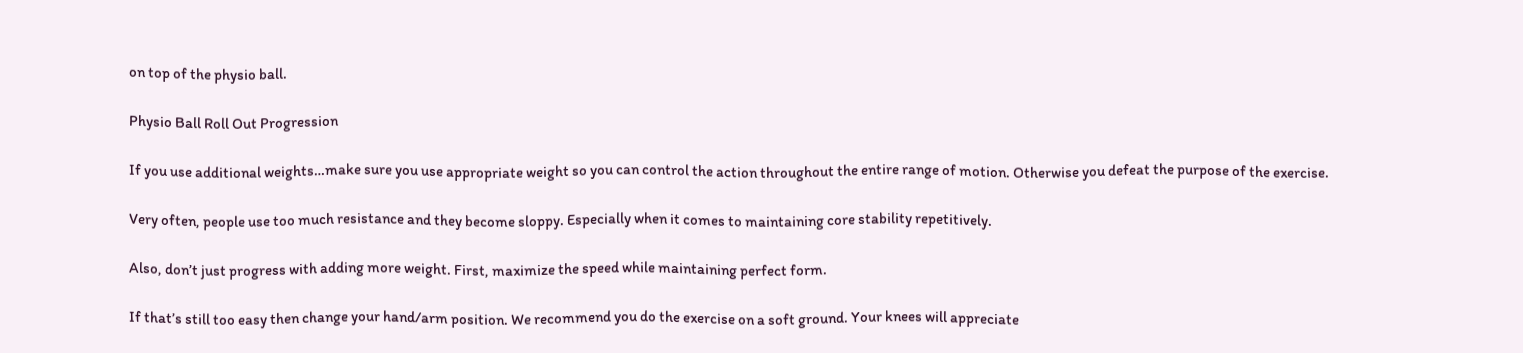on top of the physio ball.

Physio Ball Roll Out Progression

If you use additional weights…make sure you use appropriate weight so you can control the action throughout the entire range of motion. Otherwise you defeat the purpose of the exercise.

Very often, people use too much resistance and they become sloppy. Especially when it comes to maintaining core stability repetitively.

Also, don’t just progress with adding more weight. First, maximize the speed while maintaining perfect form.

If that’s still too easy then change your hand/arm position. We recommend you do the exercise on a soft ground. Your knees will appreciate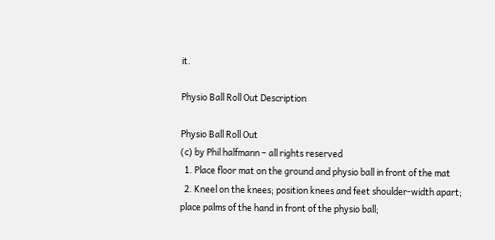it.

Physio Ball Roll Out Description

Physio Ball Roll Out
(c) by Phil halfmann – all rights reserved
  1. Place floor mat on the ground and physio ball in front of the mat
  2. Kneel on the knees; position knees and feet shoulder-width apart; place palms of the hand in front of the physio ball;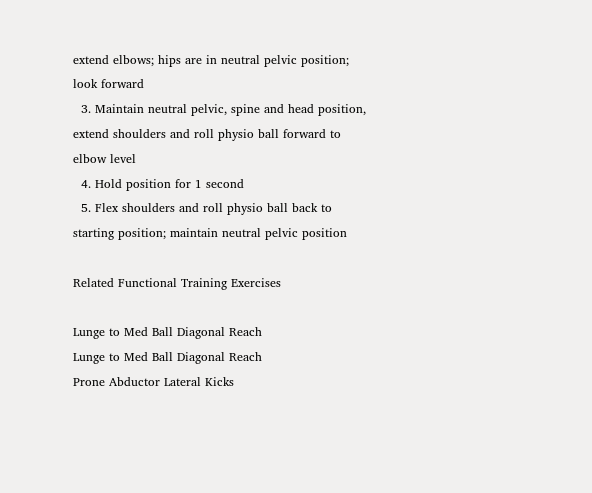extend elbows; hips are in neutral pelvic position; look forward
  3. Maintain neutral pelvic, spine and head position, extend shoulders and roll physio ball forward to elbow level
  4. Hold position for 1 second
  5. Flex shoulders and roll physio ball back to starting position; maintain neutral pelvic position

Related Functional Training Exercises

Lunge to Med Ball Diagonal Reach
Lunge to Med Ball Diagonal Reach
Prone Abductor Lateral Kicks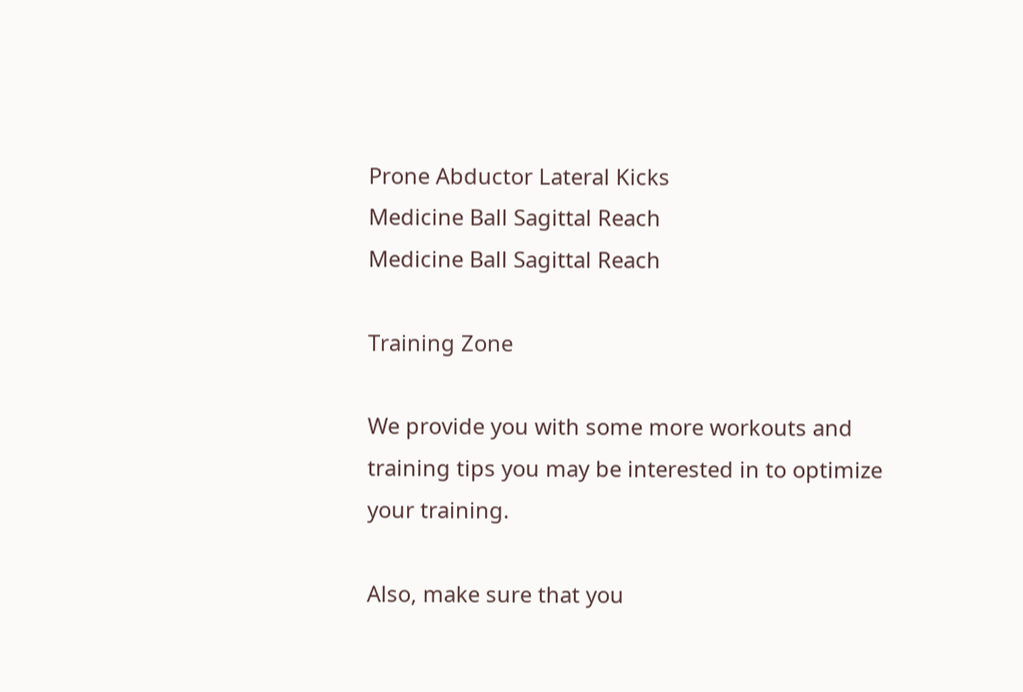Prone Abductor Lateral Kicks
Medicine Ball Sagittal Reach
Medicine Ball Sagittal Reach

Training Zone

We provide you with some more workouts and training tips you may be interested in to optimize your training.

Also, make sure that you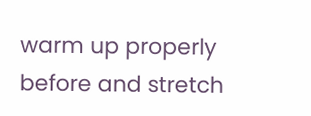warm up properly before and stretch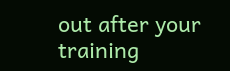out after your training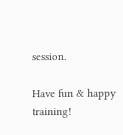session.

Have fun & happy training!